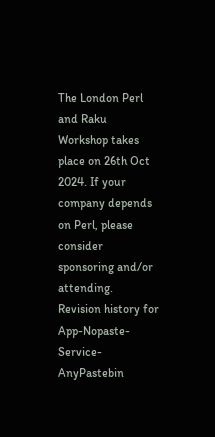The London Perl and Raku Workshop takes place on 26th Oct 2024. If your company depends on Perl, please consider sponsoring and/or attending.
Revision history for App-Nopaste-Service-AnyPastebin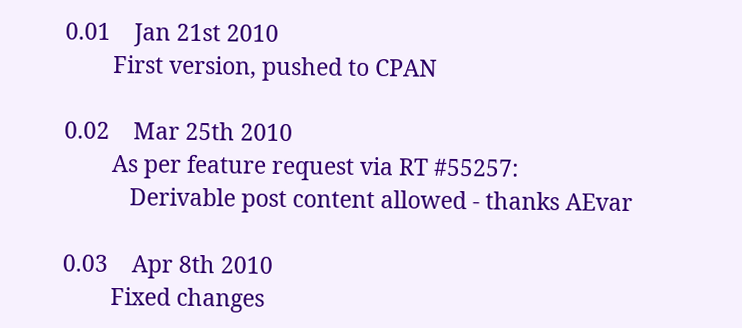0.01    Jan 21st 2010
        First version, pushed to CPAN

0.02    Mar 25th 2010
        As per feature request via RT #55257:
           Derivable post content allowed - thanks AEvar

0.03    Apr 8th 2010
        Fixed changes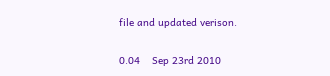file and updated verison.

0.04    Sep 23rd 2010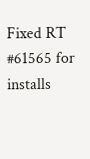Fixed RT #61565 for installs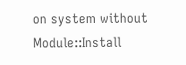on system without Module::Install